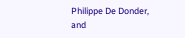Philippe De Donder, and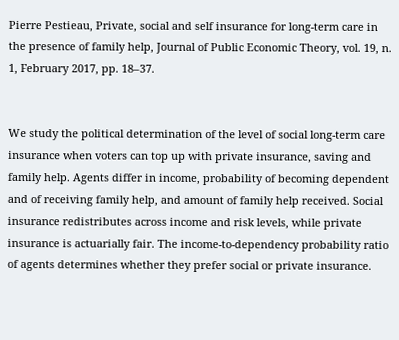Pierre Pestieau, Private, social and self insurance for long-term care in the presence of family help, Journal of Public Economic Theory, vol. 19, n. 1, February 2017, pp. 18–37.


We study the political determination of the level of social long-term care insurance when voters can top up with private insurance, saving and family help. Agents differ in income, probability of becoming dependent and of receiving family help, and amount of family help received. Social insurance redistributes across income and risk levels, while private insurance is actuarially fair. The income-to-dependency probability ratio of agents determines whether they prefer social or private insurance.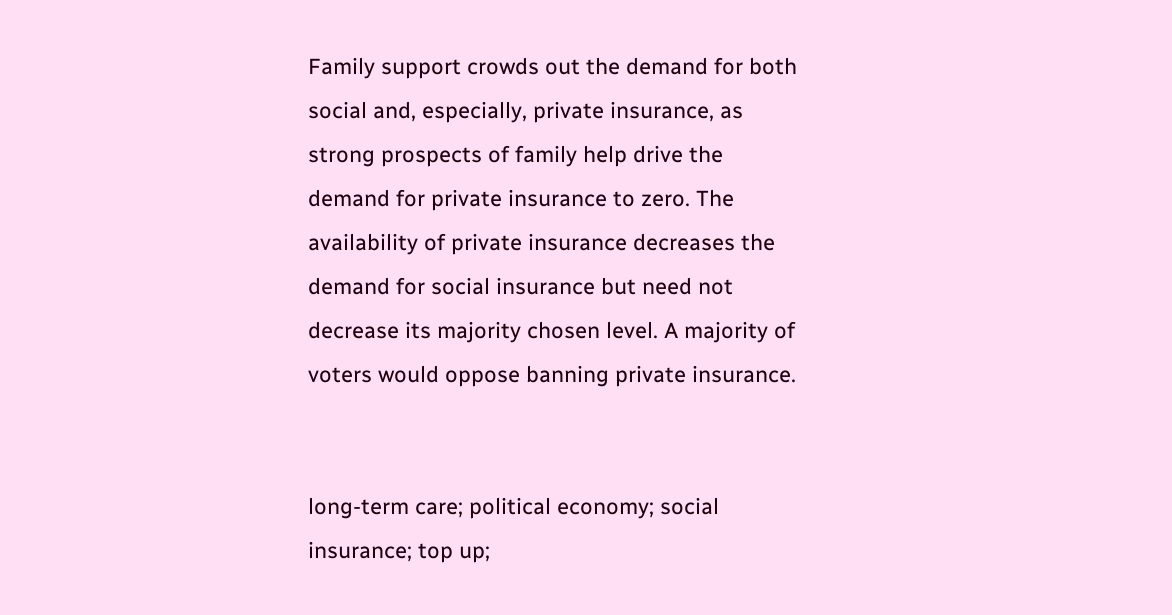Family support crowds out the demand for both social and, especially, private insurance, as strong prospects of family help drive the demand for private insurance to zero. The availability of private insurance decreases the demand for social insurance but need not decrease its majority chosen level. A majority of voters would oppose banning private insurance.


long-term care; political economy; social insurance; top up;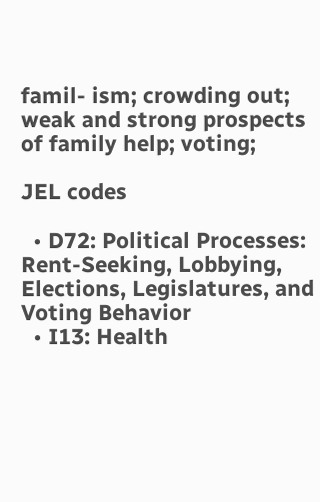famil- ism; crowding out; weak and strong prospects of family help; voting;

JEL codes

  • D72: Political Processes: Rent-Seeking, Lobbying, Elections, Legislatures, and Voting Behavior
  • I13: Health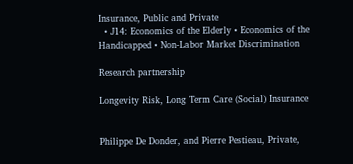Insurance, Public and Private
  • J14: Economics of the Elderly • Economics of the Handicapped • Non-Labor Market Discrimination

Research partnership

Longevity Risk, Long Term Care (Social) Insurance


Philippe De Donder, and Pierre Pestieau, Private,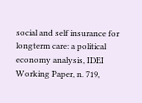social and self insurance for longterm care: a political economy analysis, IDEI Working Paper, n. 719,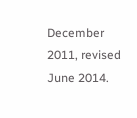December 2011, revised June 2014.